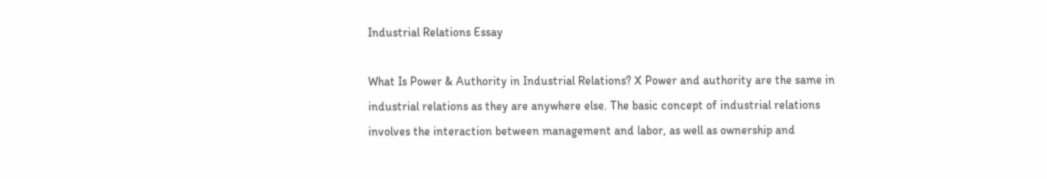Industrial Relations Essay

What Is Power & Authority in Industrial Relations? X Power and authority are the same in industrial relations as they are anywhere else. The basic concept of industrial relations involves the interaction between management and labor, as well as ownership and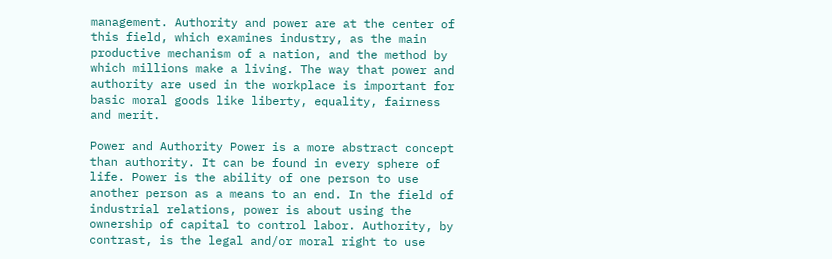management. Authority and power are at the center of this field, which examines industry, as the main productive mechanism of a nation, and the method by which millions make a living. The way that power and authority are used in the workplace is important for basic moral goods like liberty, equality, fairness and merit.

Power and Authority Power is a more abstract concept than authority. It can be found in every sphere of life. Power is the ability of one person to use another person as a means to an end. In the field of industrial relations, power is about using the ownership of capital to control labor. Authority, by contrast, is the legal and/or moral right to use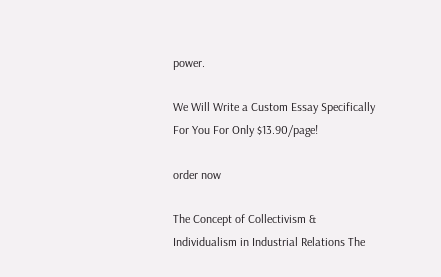power.

We Will Write a Custom Essay Specifically
For You For Only $13.90/page!

order now

The Concept of Collectivism & Individualism in Industrial Relations The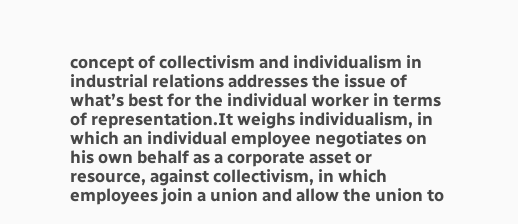concept of collectivism and individualism in industrial relations addresses the issue of what’s best for the individual worker in terms of representation.It weighs individualism, in which an individual employee negotiates on his own behalf as a corporate asset or resource, against collectivism, in which employees join a union and allow the union to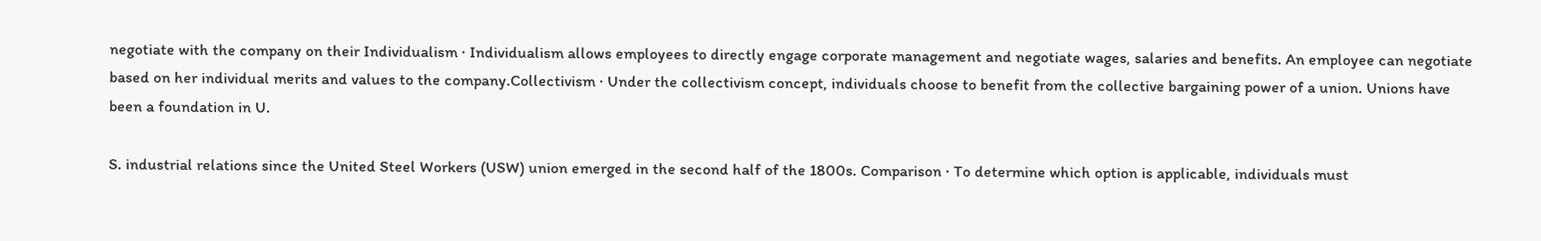negotiate with the company on their Individualism · Individualism allows employees to directly engage corporate management and negotiate wages, salaries and benefits. An employee can negotiate based on her individual merits and values to the company.Collectivism · Under the collectivism concept, individuals choose to benefit from the collective bargaining power of a union. Unions have been a foundation in U.

S. industrial relations since the United Steel Workers (USW) union emerged in the second half of the 1800s. Comparison · To determine which option is applicable, individuals must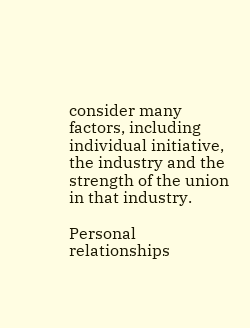consider many factors, including individual initiative, the industry and the strength of the union in that industry.

Personal relationships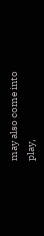may also come into play,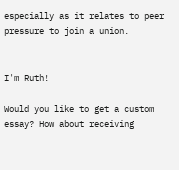especially as it relates to peer pressure to join a union.


I'm Ruth!

Would you like to get a custom essay? How about receiving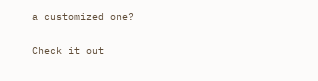a customized one?

Check it out